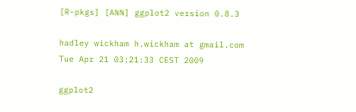[R-pkgs] [ANN] ggplot2 version 0.8.3

hadley wickham h.wickham at gmail.com
Tue Apr 21 03:21:33 CEST 2009

ggplot2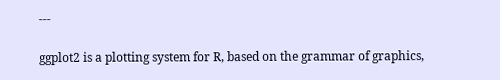---

ggplot2 is a plotting system for R, based on the grammar of graphics,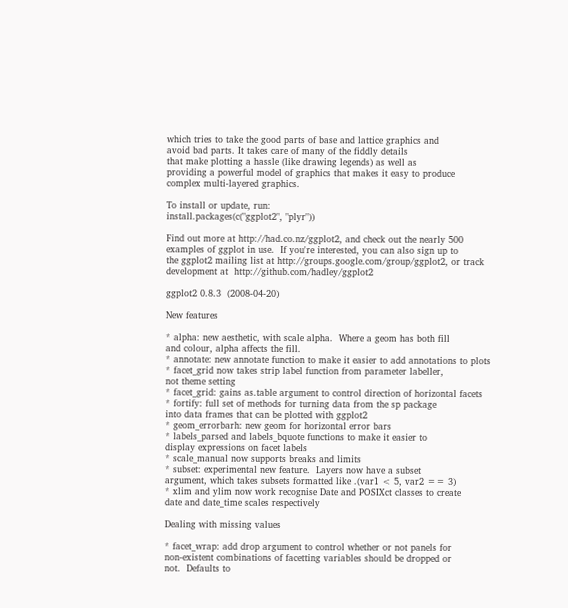which tries to take the good parts of base and lattice graphics and
avoid bad parts. It takes care of many of the fiddly details
that make plotting a hassle (like drawing legends) as well as
providing a powerful model of graphics that makes it easy to produce
complex multi-layered graphics.

To install or update, run:
install.packages(c("ggplot2", "plyr"))

Find out more at http://had.co.nz/ggplot2, and check out the nearly 500
examples of ggplot in use.  If you're interested, you can also sign up to
the ggplot2 mailing list at http://groups.google.com/group/ggplot2, or track
development at  http://github.com/hadley/ggplot2

ggplot2 0.8.3  (2008-04-20)

New features

* alpha: new aesthetic, with scale alpha.  Where a geom has both fill
and colour, alpha affects the fill.
* annotate: new annotate function to make it easier to add annotations to plots
* facet_grid now takes strip label function from parameter labeller,
not theme setting
* facet_grid: gains as.table argument to control direction of horizontal facets
* fortify: full set of methods for turning data from the sp package
into data frames that can be plotted with ggplot2
* geom_errorbarh: new geom for horizontal error bars
* labels_parsed and labels_bquote functions to make it easier to
display expressions on facet labels
* scale_manual now supports breaks and limits
* subset: experimental new feature.  Layers now have a subset
argument, which takes subsets formatted like .(var1 < 5, var2 == 3)
* xlim and ylim now work recognise Date and POSIXct classes to create
date and date_time scales respectively

Dealing with missing values

* facet_wrap: add drop argument to control whether or not panels for
non-existent combinations of facetting variables should be dropped or
not.  Defaults to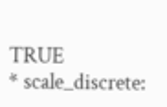TRUE
* scale_discrete: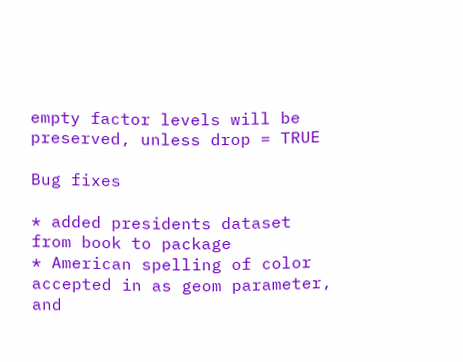empty factor levels will be preserved, unless drop = TRUE

Bug fixes

* added presidents dataset from book to package
* American spelling of color accepted in as geom parameter, and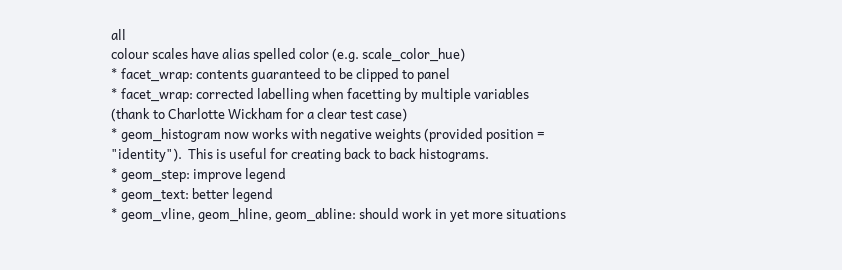all
colour scales have alias spelled color (e.g. scale_color_hue)
* facet_wrap: contents guaranteed to be clipped to panel
* facet_wrap: corrected labelling when facetting by multiple variables
(thank to Charlotte Wickham for a clear test case)
* geom_histogram now works with negative weights (provided position =
"identity").  This is useful for creating back to back histograms.
* geom_step: improve legend
* geom_text: better legend
* geom_vline, geom_hline, geom_abline: should work in yet more situations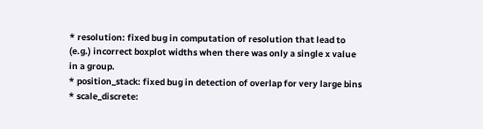* resolution: fixed bug in computation of resolution that lead to
(e.g.) incorrect boxplot widths when there was only a single x value
in a group.
* position_stack: fixed bug in detection of overlap for very large bins
* scale_discrete: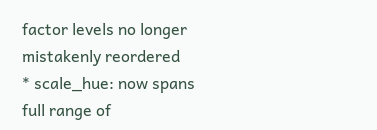factor levels no longer mistakenly reordered
* scale_hue: now spans full range of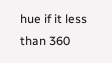hue if it less than 360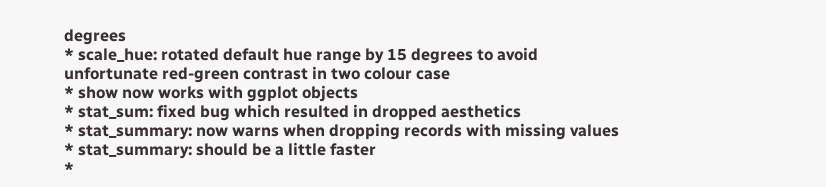degrees
* scale_hue: rotated default hue range by 15 degrees to avoid
unfortunate red-green contrast in two colour case
* show now works with ggplot objects
* stat_sum: fixed bug which resulted in dropped aesthetics
* stat_summary: now warns when dropping records with missing values
* stat_summary: should be a little faster
*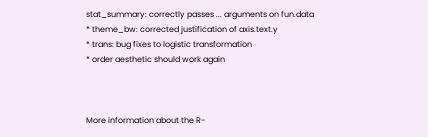stat_summary: correctly passes ... arguments on fun.data
* theme_bw: corrected justification of axis.text.y
* trans: bug fixes to logistic transformation
* order aesthetic should work again



More information about the R-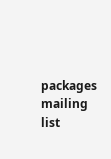packages mailing list